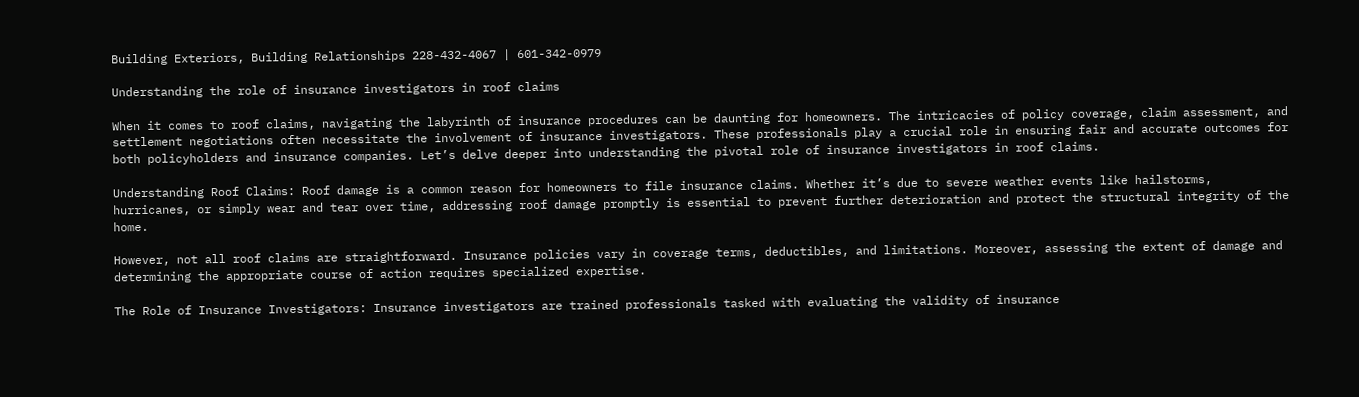Building Exteriors, Building Relationships 228-432-4067 | 601-342-0979

Understanding the role of insurance investigators in roof claims

When it comes to roof claims, navigating the labyrinth of insurance procedures can be daunting for homeowners. The intricacies of policy coverage, claim assessment, and settlement negotiations often necessitate the involvement of insurance investigators. These professionals play a crucial role in ensuring fair and accurate outcomes for both policyholders and insurance companies. Let’s delve deeper into understanding the pivotal role of insurance investigators in roof claims.

Understanding Roof Claims: Roof damage is a common reason for homeowners to file insurance claims. Whether it’s due to severe weather events like hailstorms, hurricanes, or simply wear and tear over time, addressing roof damage promptly is essential to prevent further deterioration and protect the structural integrity of the home.

However, not all roof claims are straightforward. Insurance policies vary in coverage terms, deductibles, and limitations. Moreover, assessing the extent of damage and determining the appropriate course of action requires specialized expertise.

The Role of Insurance Investigators: Insurance investigators are trained professionals tasked with evaluating the validity of insurance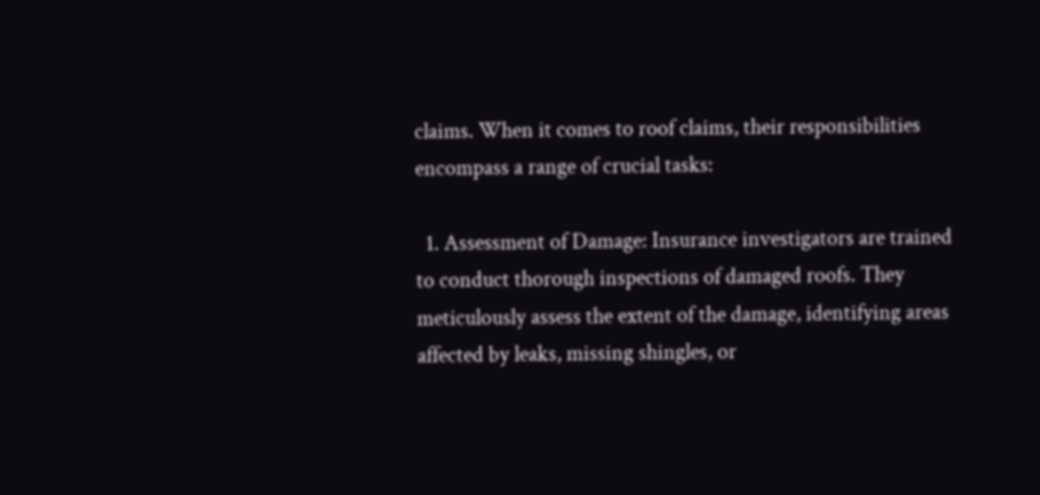claims. When it comes to roof claims, their responsibilities encompass a range of crucial tasks:

  1. Assessment of Damage: Insurance investigators are trained to conduct thorough inspections of damaged roofs. They meticulously assess the extent of the damage, identifying areas affected by leaks, missing shingles, or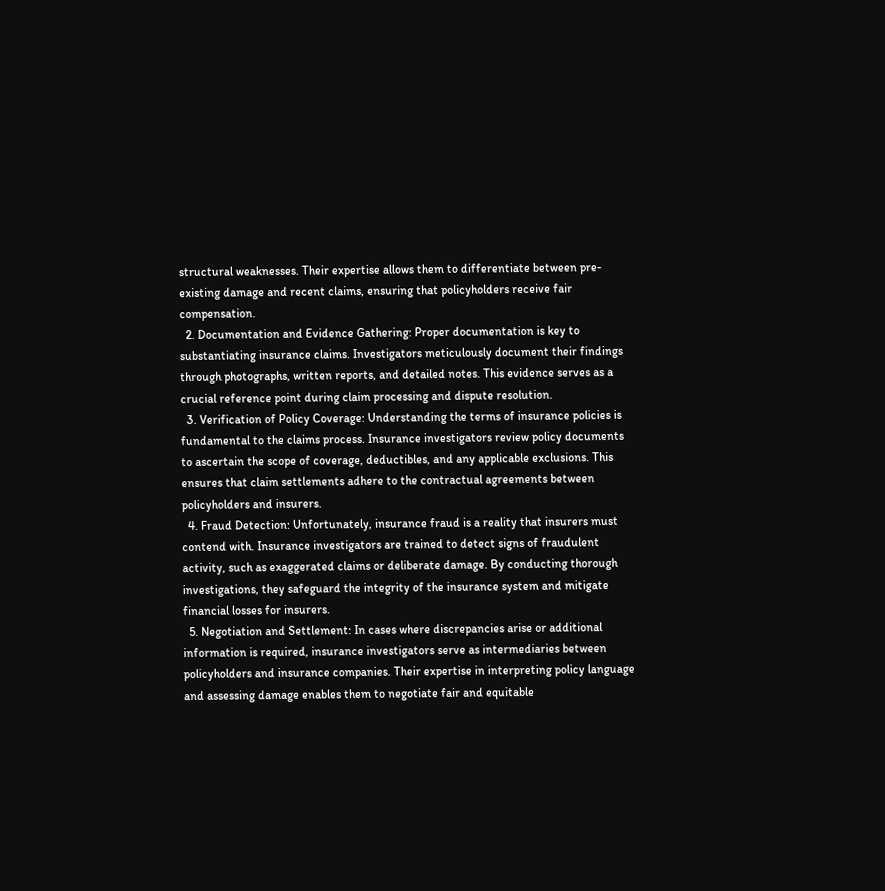structural weaknesses. Their expertise allows them to differentiate between pre-existing damage and recent claims, ensuring that policyholders receive fair compensation.
  2. Documentation and Evidence Gathering: Proper documentation is key to substantiating insurance claims. Investigators meticulously document their findings through photographs, written reports, and detailed notes. This evidence serves as a crucial reference point during claim processing and dispute resolution.
  3. Verification of Policy Coverage: Understanding the terms of insurance policies is fundamental to the claims process. Insurance investigators review policy documents to ascertain the scope of coverage, deductibles, and any applicable exclusions. This ensures that claim settlements adhere to the contractual agreements between policyholders and insurers.
  4. Fraud Detection: Unfortunately, insurance fraud is a reality that insurers must contend with. Insurance investigators are trained to detect signs of fraudulent activity, such as exaggerated claims or deliberate damage. By conducting thorough investigations, they safeguard the integrity of the insurance system and mitigate financial losses for insurers.
  5. Negotiation and Settlement: In cases where discrepancies arise or additional information is required, insurance investigators serve as intermediaries between policyholders and insurance companies. Their expertise in interpreting policy language and assessing damage enables them to negotiate fair and equitable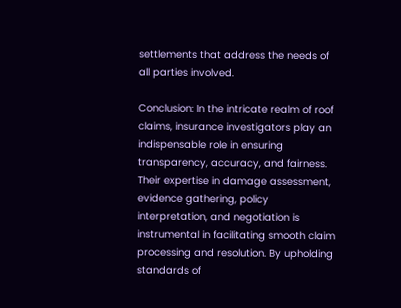settlements that address the needs of all parties involved.

Conclusion: In the intricate realm of roof claims, insurance investigators play an indispensable role in ensuring transparency, accuracy, and fairness. Their expertise in damage assessment, evidence gathering, policy interpretation, and negotiation is instrumental in facilitating smooth claim processing and resolution. By upholding standards of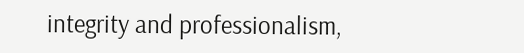integrity and professionalism,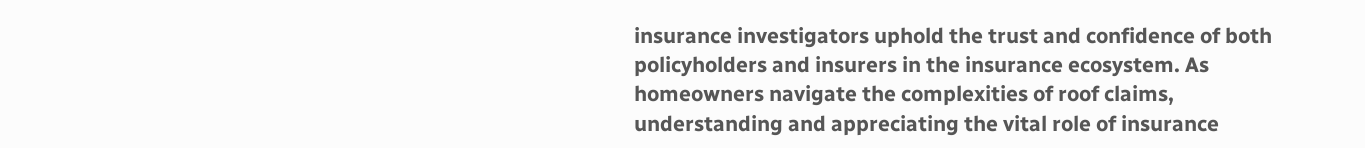insurance investigators uphold the trust and confidence of both policyholders and insurers in the insurance ecosystem. As homeowners navigate the complexities of roof claims, understanding and appreciating the vital role of insurance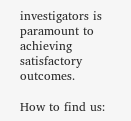investigators is paramount to achieving satisfactory outcomes.

How to find us: